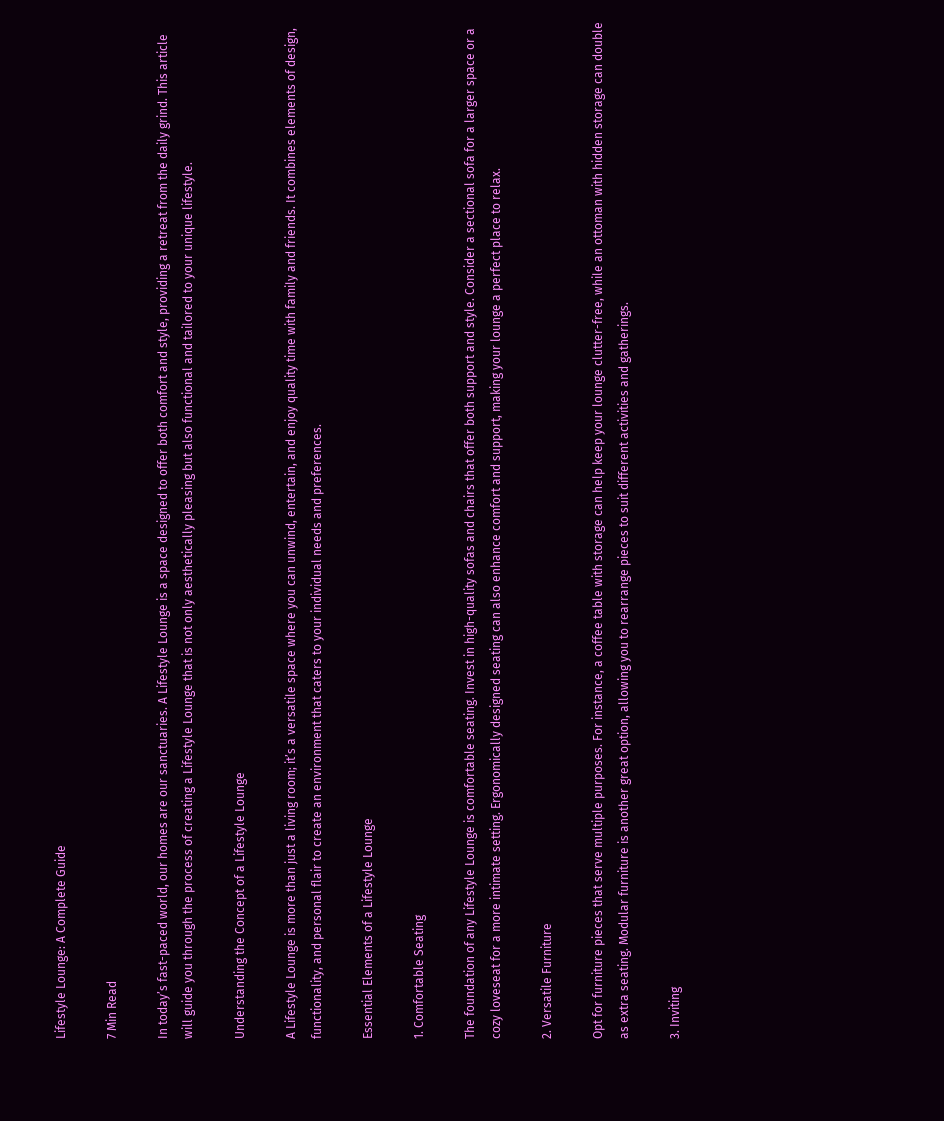Lifestyle Lounge: A Complete Guide

7 Min Read

In today’s fast-paced world, our homes are our sanctuaries. A Lifestyle Lounge is a space designed to offer both comfort and style, providing a retreat from the daily grind. This article will guide you through the process of creating a Lifestyle Lounge that is not only aesthetically pleasing but also functional and tailored to your unique lifestyle.

Understanding the Concept of a Lifestyle Lounge

A Lifestyle Lounge is more than just a living room; it’s a versatile space where you can unwind, entertain, and enjoy quality time with family and friends. It combines elements of design, functionality, and personal flair to create an environment that caters to your individual needs and preferences.

Essential Elements of a Lifestyle Lounge

1. Comfortable Seating

The foundation of any Lifestyle Lounge is comfortable seating. Invest in high-quality sofas and chairs that offer both support and style. Consider a sectional sofa for a larger space or a cozy loveseat for a more intimate setting. Ergonomically designed seating can also enhance comfort and support, making your lounge a perfect place to relax.

2. Versatile Furniture

Opt for furniture pieces that serve multiple purposes. For instance, a coffee table with storage can help keep your lounge clutter-free, while an ottoman with hidden storage can double as extra seating. Modular furniture is another great option, allowing you to rearrange pieces to suit different activities and gatherings.

3. Inviting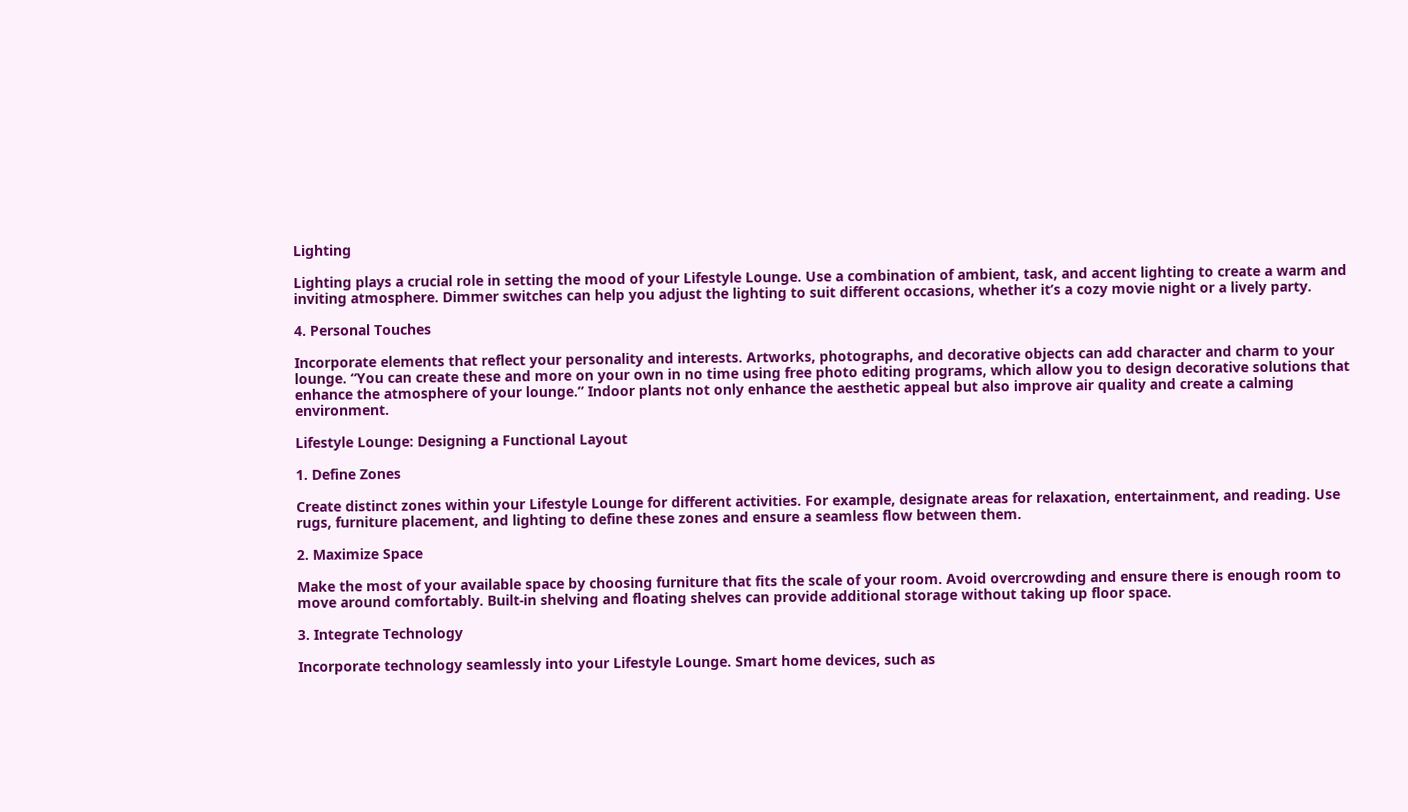Lighting

Lighting plays a crucial role in setting the mood of your Lifestyle Lounge. Use a combination of ambient, task, and accent lighting to create a warm and inviting atmosphere. Dimmer switches can help you adjust the lighting to suit different occasions, whether it’s a cozy movie night or a lively party.

4. Personal Touches

Incorporate elements that reflect your personality and interests. Artworks, photographs, and decorative objects can add character and charm to your lounge. “You can create these and more on your own in no time using free photo editing programs, which allow you to design decorative solutions that enhance the atmosphere of your lounge.” Indoor plants not only enhance the aesthetic appeal but also improve air quality and create a calming environment.

Lifestyle Lounge: Designing a Functional Layout

1. Define Zones

Create distinct zones within your Lifestyle Lounge for different activities. For example, designate areas for relaxation, entertainment, and reading. Use rugs, furniture placement, and lighting to define these zones and ensure a seamless flow between them.

2. Maximize Space

Make the most of your available space by choosing furniture that fits the scale of your room. Avoid overcrowding and ensure there is enough room to move around comfortably. Built-in shelving and floating shelves can provide additional storage without taking up floor space.

3. Integrate Technology

Incorporate technology seamlessly into your Lifestyle Lounge. Smart home devices, such as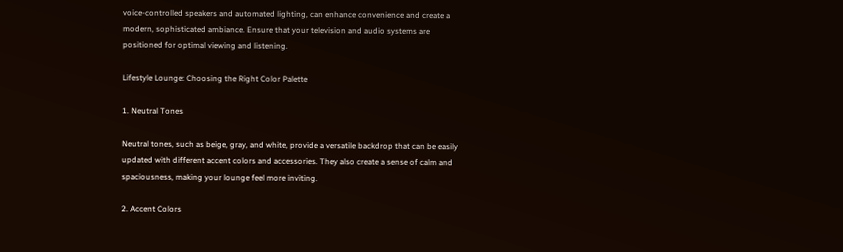voice-controlled speakers and automated lighting, can enhance convenience and create a modern, sophisticated ambiance. Ensure that your television and audio systems are positioned for optimal viewing and listening.

Lifestyle Lounge: Choosing the Right Color Palette

1. Neutral Tones

Neutral tones, such as beige, gray, and white, provide a versatile backdrop that can be easily updated with different accent colors and accessories. They also create a sense of calm and spaciousness, making your lounge feel more inviting.

2. Accent Colors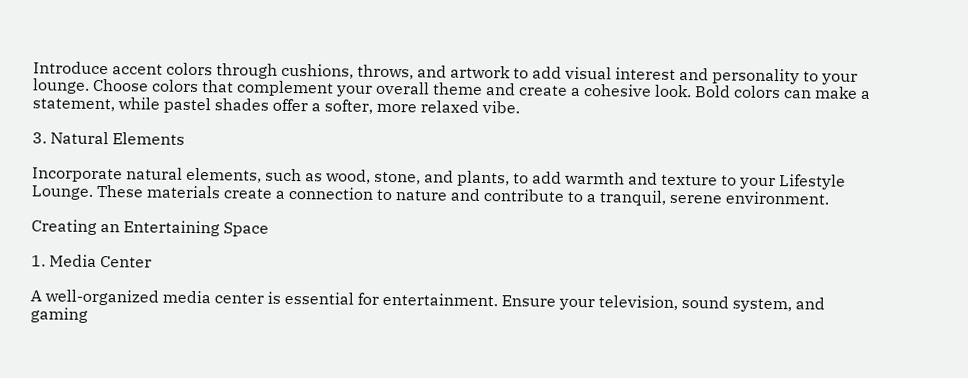Introduce accent colors through cushions, throws, and artwork to add visual interest and personality to your lounge. Choose colors that complement your overall theme and create a cohesive look. Bold colors can make a statement, while pastel shades offer a softer, more relaxed vibe.

3. Natural Elements

Incorporate natural elements, such as wood, stone, and plants, to add warmth and texture to your Lifestyle Lounge. These materials create a connection to nature and contribute to a tranquil, serene environment.

Creating an Entertaining Space

1. Media Center

A well-organized media center is essential for entertainment. Ensure your television, sound system, and gaming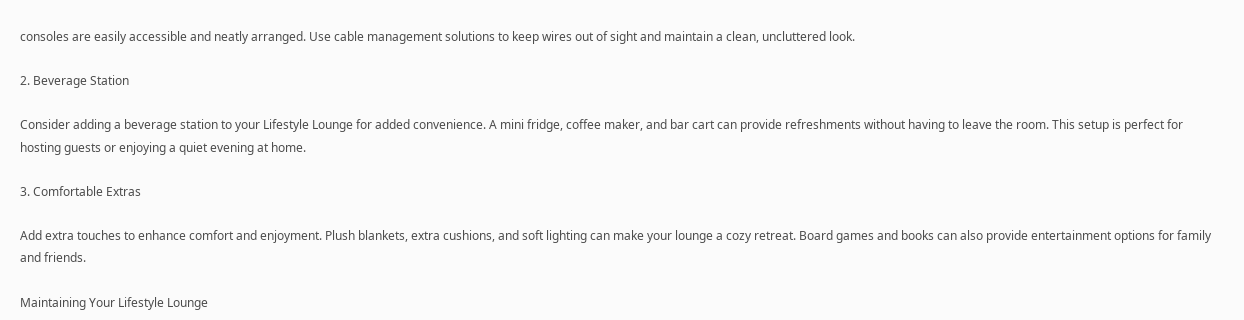consoles are easily accessible and neatly arranged. Use cable management solutions to keep wires out of sight and maintain a clean, uncluttered look.

2. Beverage Station

Consider adding a beverage station to your Lifestyle Lounge for added convenience. A mini fridge, coffee maker, and bar cart can provide refreshments without having to leave the room. This setup is perfect for hosting guests or enjoying a quiet evening at home.

3. Comfortable Extras

Add extra touches to enhance comfort and enjoyment. Plush blankets, extra cushions, and soft lighting can make your lounge a cozy retreat. Board games and books can also provide entertainment options for family and friends.

Maintaining Your Lifestyle Lounge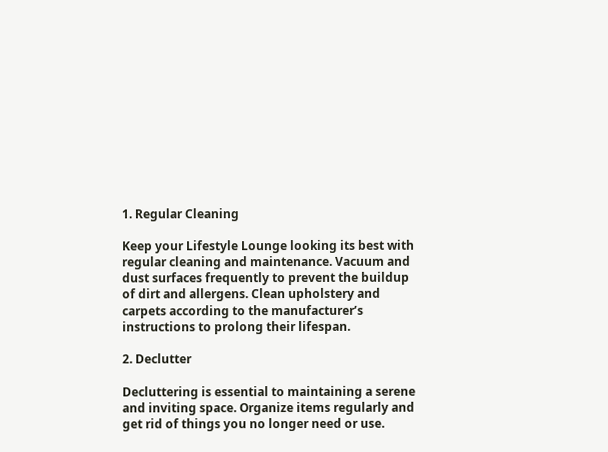1. Regular Cleaning

Keep your Lifestyle Lounge looking its best with regular cleaning and maintenance. Vacuum and dust surfaces frequently to prevent the buildup of dirt and allergens. Clean upholstery and carpets according to the manufacturer’s instructions to prolong their lifespan.

2. Declutter

Decluttering is essential to maintaining a serene and inviting space. Organize items regularly and get rid of things you no longer need or use.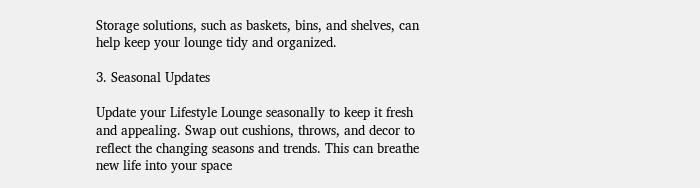Storage solutions, such as baskets, bins, and shelves, can help keep your lounge tidy and organized.

3. Seasonal Updates

Update your Lifestyle Lounge seasonally to keep it fresh and appealing. Swap out cushions, throws, and decor to reflect the changing seasons and trends. This can breathe new life into your space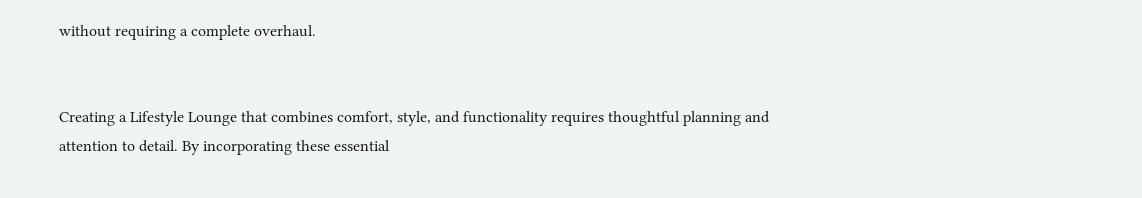without requiring a complete overhaul.


Creating a Lifestyle Lounge that combines comfort, style, and functionality requires thoughtful planning and attention to detail. By incorporating these essential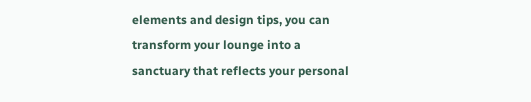elements and design tips, you can transform your lounge into a sanctuary that reflects your personal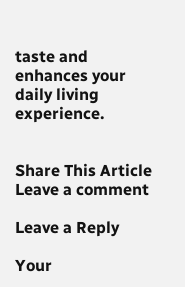taste and enhances your daily living experience.


Share This Article
Leave a comment

Leave a Reply

Your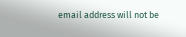email address will not be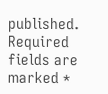published. Required fields are marked *